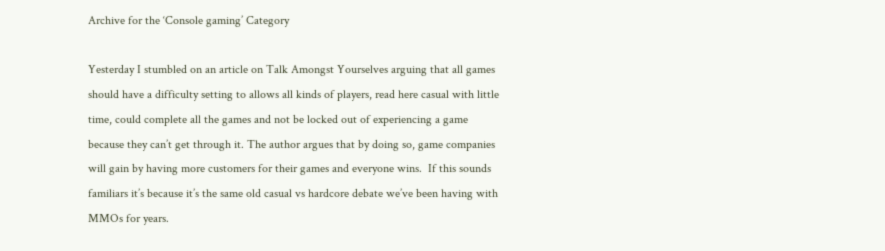Archive for the ‘Console gaming’ Category

Yesterday I stumbled on an article on Talk Amongst Yourselves arguing that all games should have a difficulty setting to allows all kinds of players, read here casual with little time, could complete all the games and not be locked out of experiencing a game because they can’t get through it. The author argues that by doing so, game companies will gain by having more customers for their games and everyone wins.  If this sounds familiars it’s because it’s the same old casual vs hardcore debate we’ve been having with MMOs for years.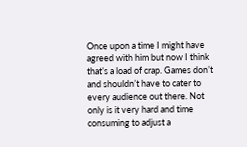Once upon a time I might have agreed with him but now I think that’s a load of crap. Games don’t and shouldn’t have to cater to every audience out there. Not only is it very hard and time consuming to adjust a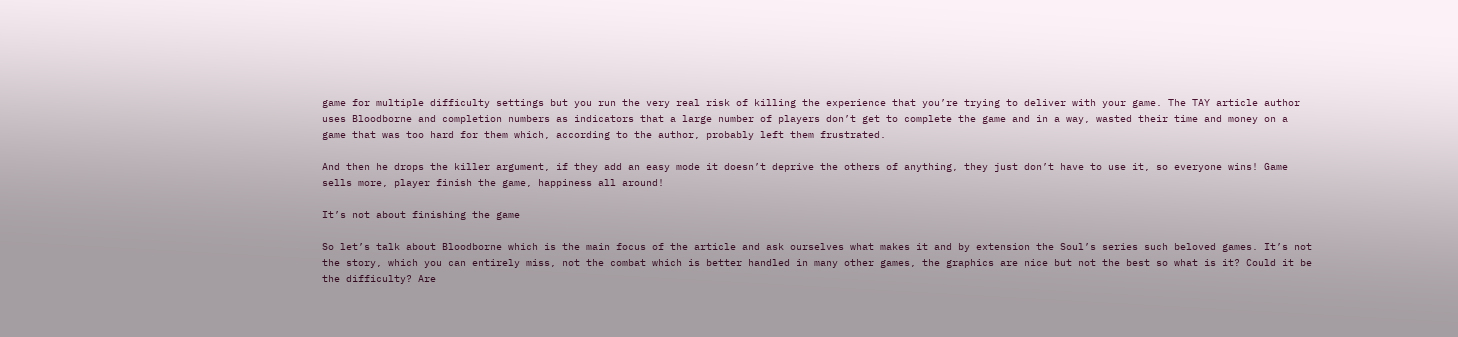game for multiple difficulty settings but you run the very real risk of killing the experience that you’re trying to deliver with your game. The TAY article author uses Bloodborne and completion numbers as indicators that a large number of players don’t get to complete the game and in a way, wasted their time and money on a game that was too hard for them which, according to the author, probably left them frustrated.

And then he drops the killer argument, if they add an easy mode it doesn’t deprive the others of anything, they just don’t have to use it, so everyone wins! Game sells more, player finish the game, happiness all around!

It’s not about finishing the game

So let’s talk about Bloodborne which is the main focus of the article and ask ourselves what makes it and by extension the Soul’s series such beloved games. It’s not the story, which you can entirely miss, not the combat which is better handled in many other games, the graphics are nice but not the best so what is it? Could it be the difficulty? Are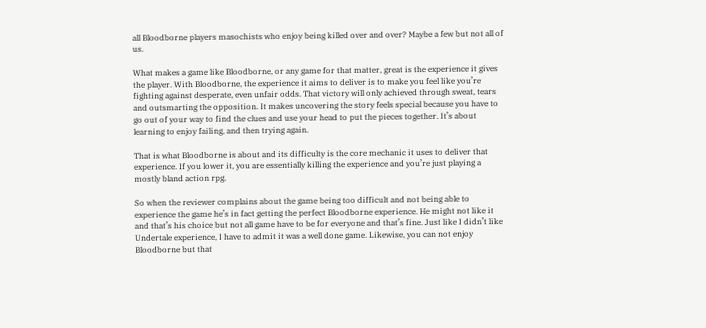all Bloodborne players masochists who enjoy being killed over and over? Maybe a few but not all of us.

What makes a game like Bloodborne, or any game for that matter, great is the experience it gives the player. With Bloodborne, the experience it aims to deliver is to make you feel like you’re fighting against desperate, even unfair odds. That victory will only achieved through sweat, tears and outsmarting the opposition. It makes uncovering the story feels special because you have to go out of your way to find the clues and use your head to put the pieces together. It’s about learning to enjoy failing, and then trying again.

That is what Bloodborne is about and its difficulty is the core mechanic it uses to deliver that experience. If you lower it, you are essentially killing the experience and you’re just playing a mostly bland action rpg.

So when the reviewer complains about the game being too difficult and not being able to experience the game he’s in fact getting the perfect Bloodborne experience. He might not like it and that’s his choice but not all game have to be for everyone and that’s fine. Just like I didn’t like Undertale experience, I have to admit it was a well done game. Likewise, you can not enjoy Bloodborne but that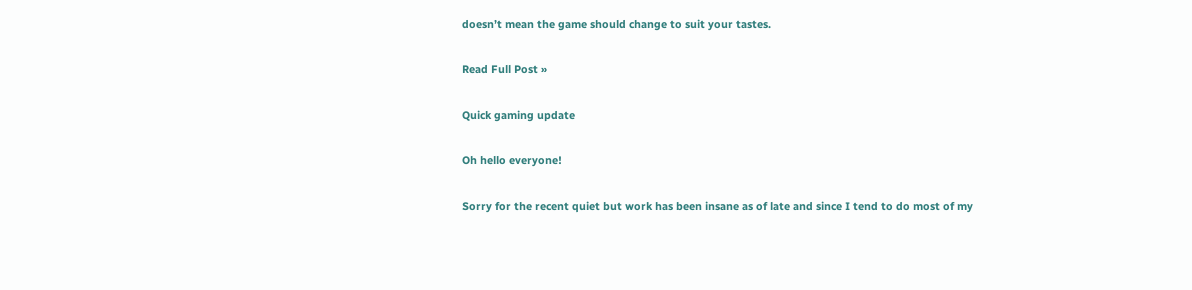doesn’t mean the game should change to suit your tastes.

Read Full Post »

Quick gaming update

Oh hello everyone!

Sorry for the recent quiet but work has been insane as of late and since I tend to do most of my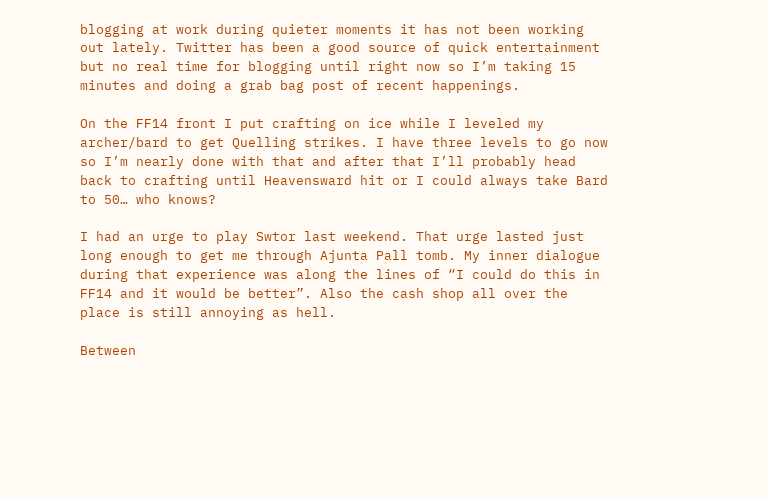blogging at work during quieter moments it has not been working out lately. Twitter has been a good source of quick entertainment but no real time for blogging until right now so I’m taking 15 minutes and doing a grab bag post of recent happenings.

On the FF14 front I put crafting on ice while I leveled my archer/bard to get Quelling strikes. I have three levels to go now so I’m nearly done with that and after that I’ll probably head back to crafting until Heavensward hit or I could always take Bard to 50… who knows?

I had an urge to play Swtor last weekend. That urge lasted just long enough to get me through Ajunta Pall tomb. My inner dialogue during that experience was along the lines of “I could do this in FF14 and it would be better”. Also the cash shop all over the place is still annoying as hell.

Between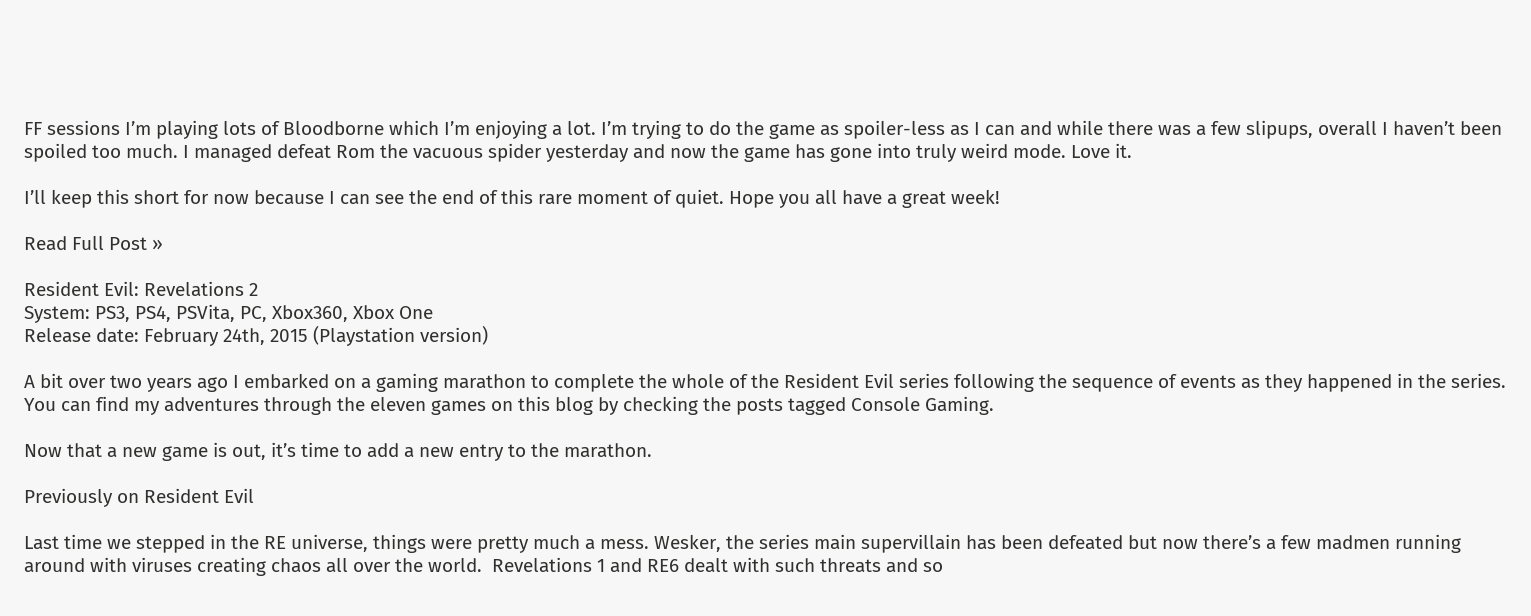FF sessions I’m playing lots of Bloodborne which I’m enjoying a lot. I’m trying to do the game as spoiler-less as I can and while there was a few slipups, overall I haven’t been spoiled too much. I managed defeat Rom the vacuous spider yesterday and now the game has gone into truly weird mode. Love it.

I’ll keep this short for now because I can see the end of this rare moment of quiet. Hope you all have a great week!

Read Full Post »

Resident Evil: Revelations 2
System: PS3, PS4, PSVita, PC, Xbox360, Xbox One
Release date: February 24th, 2015 (Playstation version)

A bit over two years ago I embarked on a gaming marathon to complete the whole of the Resident Evil series following the sequence of events as they happened in the series. You can find my adventures through the eleven games on this blog by checking the posts tagged Console Gaming.

Now that a new game is out, it’s time to add a new entry to the marathon.

Previously on Resident Evil

Last time we stepped in the RE universe, things were pretty much a mess. Wesker, the series main supervillain has been defeated but now there’s a few madmen running around with viruses creating chaos all over the world.  Revelations 1 and RE6 dealt with such threats and so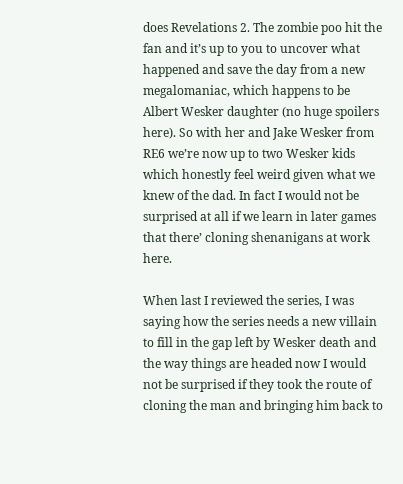does Revelations 2. The zombie poo hit the fan and it’s up to you to uncover what happened and save the day from a new megalomaniac, which happens to be Albert Wesker daughter (no huge spoilers here). So with her and Jake Wesker from RE6 we’re now up to two Wesker kids which honestly feel weird given what we knew of the dad. In fact I would not be surprised at all if we learn in later games that there’ cloning shenanigans at work here.

When last I reviewed the series, I was saying how the series needs a new villain to fill in the gap left by Wesker death and the way things are headed now I would not be surprised if they took the route of cloning the man and bringing him back to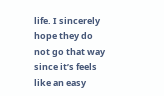life. I sincerely hope they do not go that way since it’s feels like an easy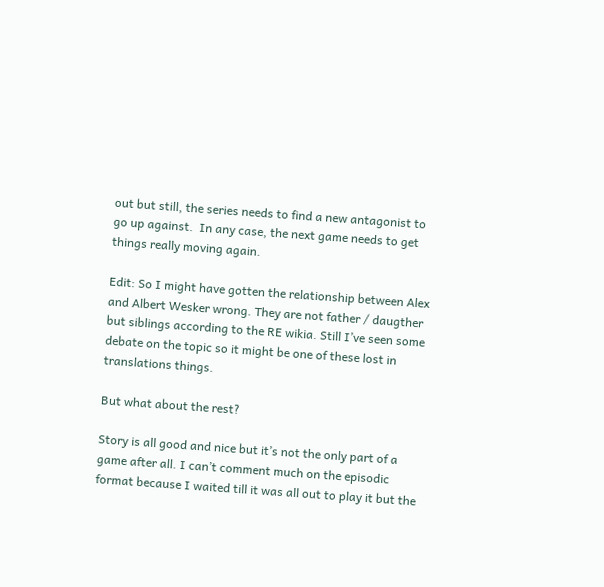out but still, the series needs to find a new antagonist to go up against.  In any case, the next game needs to get things really moving again.

Edit: So I might have gotten the relationship between Alex and Albert Wesker wrong. They are not father / daugther but siblings according to the RE wikia. Still I’ve seen some debate on the topic so it might be one of these lost in translations things.

But what about the rest?

Story is all good and nice but it’s not the only part of a game after all. I can’t comment much on the episodic format because I waited till it was all out to play it but the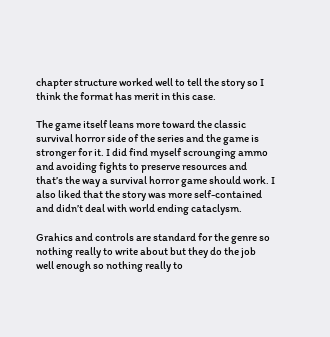chapter structure worked well to tell the story so I think the format has merit in this case.

The game itself leans more toward the classic survival horror side of the series and the game is stronger for it. I did find myself scrounging ammo and avoiding fights to preserve resources and that’s the way a survival horror game should work. I also liked that the story was more self-contained and didn’t deal with world ending cataclysm.

Grahics and controls are standard for the genre so nothing really to write about but they do the job well enough so nothing really to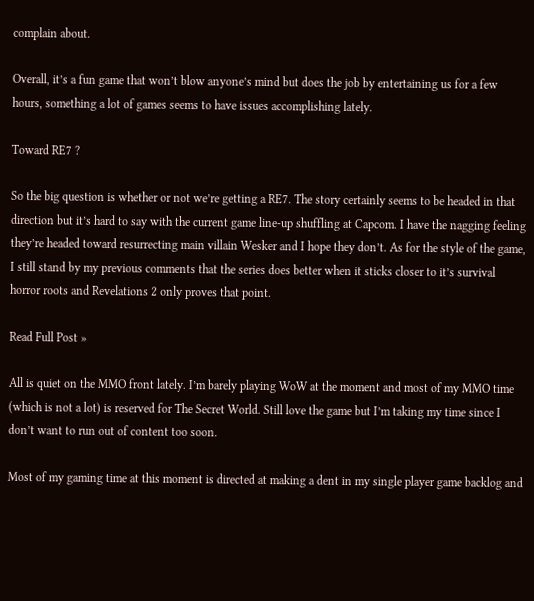complain about.

Overall, it’s a fun game that won’t blow anyone’s mind but does the job by entertaining us for a few hours, something a lot of games seems to have issues accomplishing lately.

Toward RE7 ?

So the big question is whether or not we’re getting a RE7. The story certainly seems to be headed in that direction but it’s hard to say with the current game line-up shuffling at Capcom. I have the nagging feeling they’re headed toward resurrecting main villain Wesker and I hope they don’t. As for the style of the game, I still stand by my previous comments that the series does better when it sticks closer to it’s survival horror roots and Revelations 2 only proves that point.

Read Full Post »

All is quiet on the MMO front lately. I’m barely playing WoW at the moment and most of my MMO time (which is not a lot) is reserved for The Secret World. Still love the game but I’m taking my time since I don’t want to run out of content too soon.

Most of my gaming time at this moment is directed at making a dent in my single player game backlog and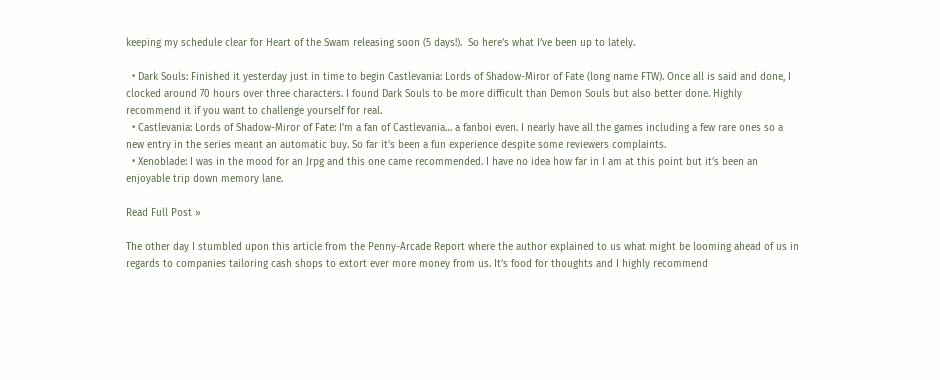keeping my schedule clear for Heart of the Swam releasing soon (5 days!).  So here’s what I’ve been up to lately.

  • Dark Souls: Finished it yesterday just in time to begin Castlevania: Lords of Shadow-Miror of Fate (long name FTW). Once all is said and done, I clocked around 70 hours over three characters. I found Dark Souls to be more difficult than Demon Souls but also better done. Highly recommend it if you want to challenge yourself for real.
  • Castlevania: Lords of Shadow-Miror of Fate: I’m a fan of Castlevania… a fanboi even. I nearly have all the games including a few rare ones so a new entry in the series meant an automatic buy. So far it’s been a fun experience despite some reviewers complaints.
  • Xenoblade: I was in the mood for an Jrpg and this one came recommended. I have no idea how far in I am at this point but it’s been an enjoyable trip down memory lane.

Read Full Post »

The other day I stumbled upon this article from the Penny-Arcade Report where the author explained to us what might be looming ahead of us in regards to companies tailoring cash shops to extort ever more money from us. It’s food for thoughts and I highly recommend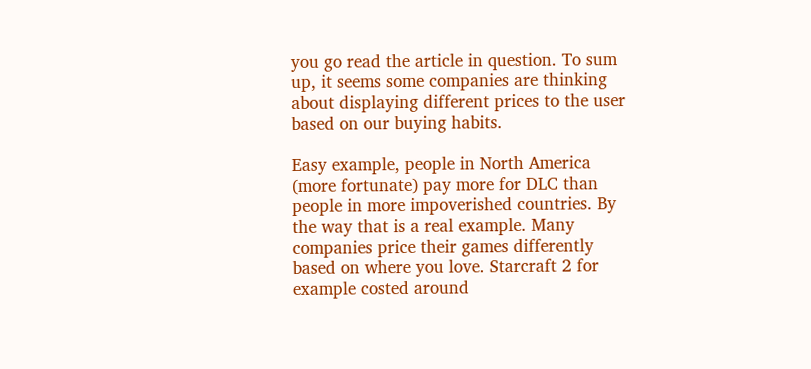you go read the article in question. To sum up, it seems some companies are thinking about displaying different prices to the user based on our buying habits.

Easy example, people in North America (more fortunate) pay more for DLC than people in more impoverished countries. By the way that is a real example. Many companies price their games differently based on where you love. Starcraft 2 for example costed around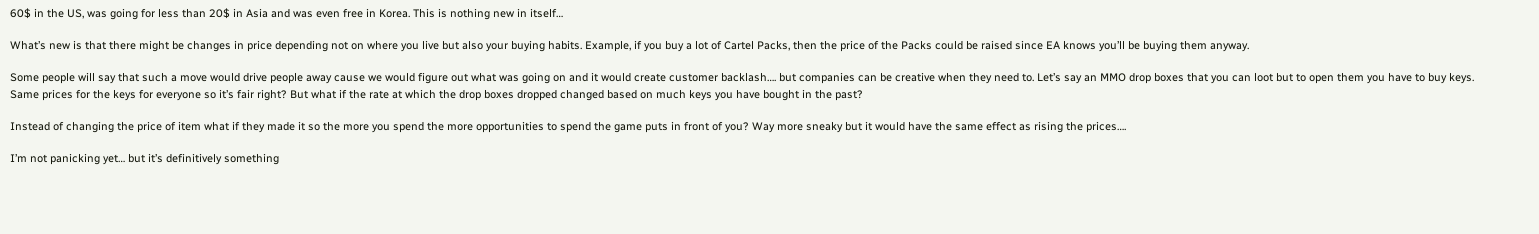60$ in the US, was going for less than 20$ in Asia and was even free in Korea. This is nothing new in itself…

What’s new is that there might be changes in price depending not on where you live but also your buying habits. Example, if you buy a lot of Cartel Packs, then the price of the Packs could be raised since EA knows you’ll be buying them anyway.

Some people will say that such a move would drive people away cause we would figure out what was going on and it would create customer backlash…. but companies can be creative when they need to. Let’s say an MMO drop boxes that you can loot but to open them you have to buy keys. Same prices for the keys for everyone so it’s fair right? But what if the rate at which the drop boxes dropped changed based on much keys you have bought in the past?

Instead of changing the price of item what if they made it so the more you spend the more opportunities to spend the game puts in front of you? Way more sneaky but it would have the same effect as rising the prices….

I’m not panicking yet… but it’s definitively something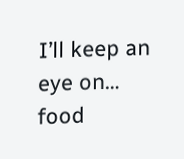I’ll keep an eye on… food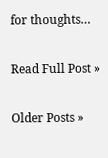for thoughts…

Read Full Post »

Older Posts »